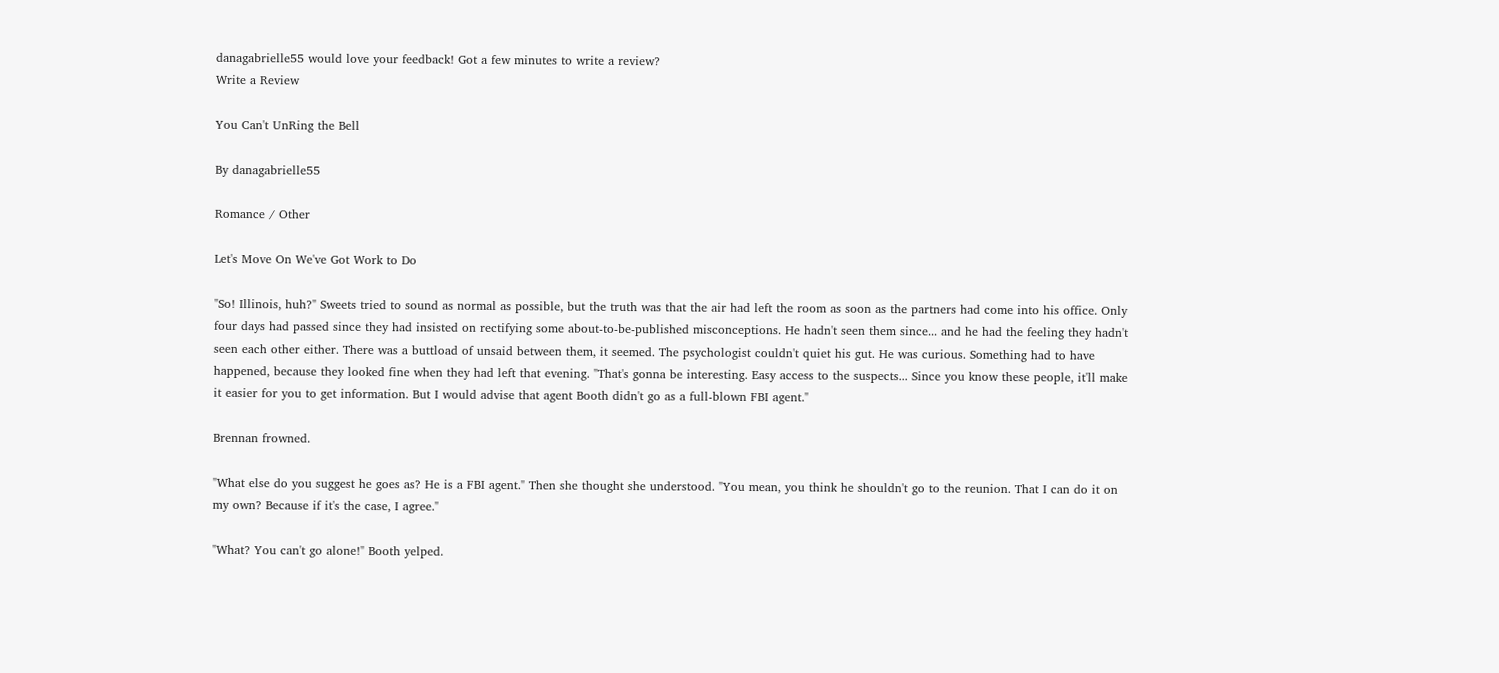danagabrielle55 would love your feedback! Got a few minutes to write a review?
Write a Review

You Can't UnRing the Bell

By danagabrielle55

Romance / Other

Let's Move On We've Got Work to Do

"So! Illinois, huh?" Sweets tried to sound as normal as possible, but the truth was that the air had left the room as soon as the partners had come into his office. Only four days had passed since they had insisted on rectifying some about-to-be-published misconceptions. He hadn't seen them since... and he had the feeling they hadn't seen each other either. There was a buttload of unsaid between them, it seemed. The psychologist couldn't quiet his gut. He was curious. Something had to have happened, because they looked fine when they had left that evening. "That's gonna be interesting. Easy access to the suspects... Since you know these people, it'll make it easier for you to get information. But I would advise that agent Booth didn't go as a full-blown FBI agent."

Brennan frowned.

"What else do you suggest he goes as? He is a FBI agent." Then she thought she understood. "You mean, you think he shouldn't go to the reunion. That I can do it on my own? Because if it's the case, I agree."

"What? You can't go alone!" Booth yelped.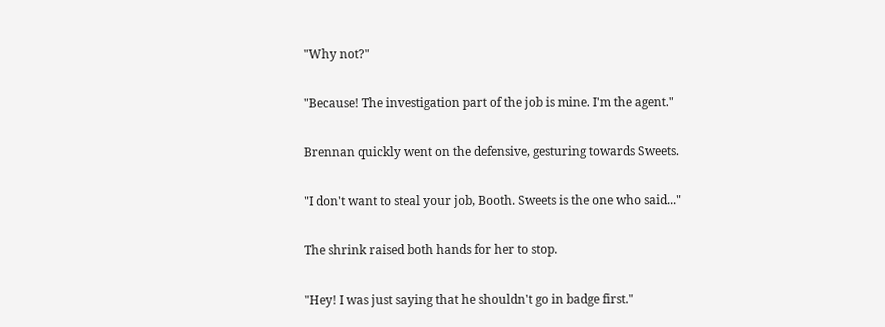"Why not?"

"Because! The investigation part of the job is mine. I'm the agent."

Brennan quickly went on the defensive, gesturing towards Sweets.

"I don't want to steal your job, Booth. Sweets is the one who said..."

The shrink raised both hands for her to stop.

"Hey! I was just saying that he shouldn't go in badge first."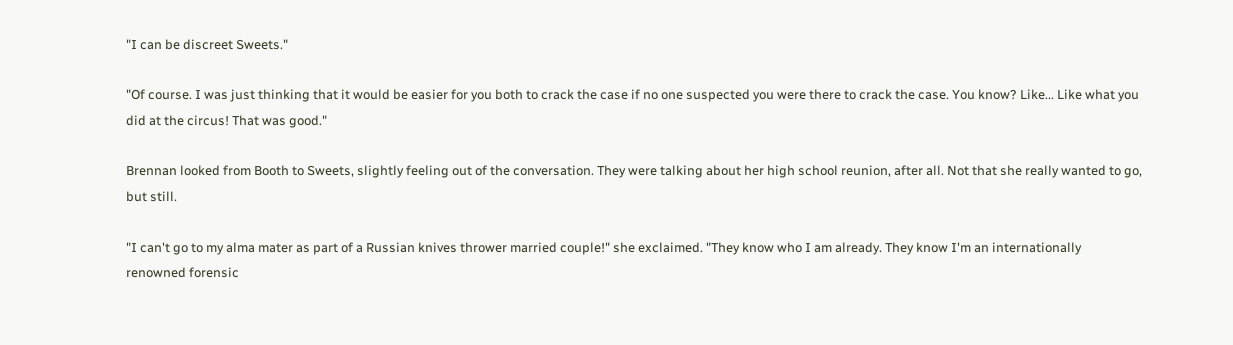"I can be discreet Sweets."

"Of course. I was just thinking that it would be easier for you both to crack the case if no one suspected you were there to crack the case. You know? Like... Like what you did at the circus! That was good."

Brennan looked from Booth to Sweets, slightly feeling out of the conversation. They were talking about her high school reunion, after all. Not that she really wanted to go, but still.

"I can't go to my alma mater as part of a Russian knives thrower married couple!" she exclaimed. "They know who I am already. They know I'm an internationally renowned forensic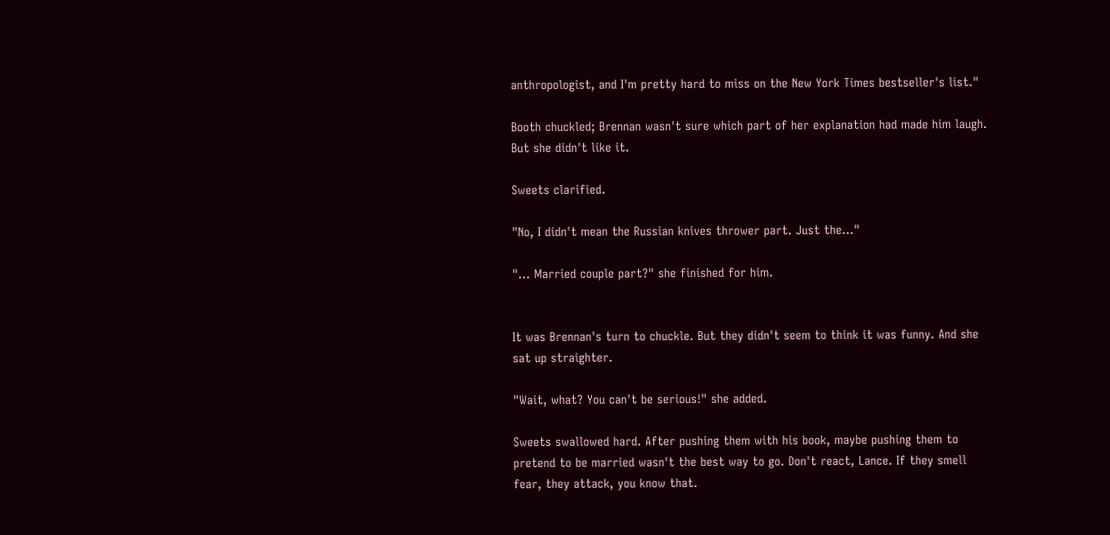anthropologist, and I'm pretty hard to miss on the New York Times bestseller's list."

Booth chuckled; Brennan wasn't sure which part of her explanation had made him laugh. But she didn't like it.

Sweets clarified.

"No, I didn't mean the Russian knives thrower part. Just the..."

"... Married couple part?" she finished for him.


It was Brennan's turn to chuckle. But they didn't seem to think it was funny. And she sat up straighter.

"Wait, what? You can't be serious!" she added.

Sweets swallowed hard. After pushing them with his book, maybe pushing them to pretend to be married wasn't the best way to go. Don't react, Lance. If they smell fear, they attack, you know that.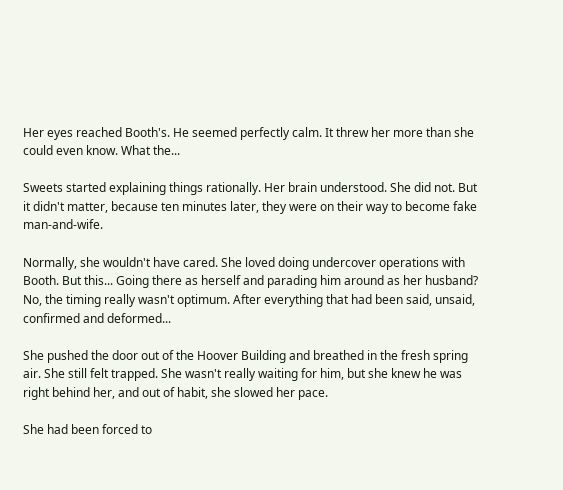Her eyes reached Booth's. He seemed perfectly calm. It threw her more than she could even know. What the...

Sweets started explaining things rationally. Her brain understood. She did not. But it didn't matter, because ten minutes later, they were on their way to become fake man-and-wife.

Normally, she wouldn't have cared. She loved doing undercover operations with Booth. But this... Going there as herself and parading him around as her husband? No, the timing really wasn't optimum. After everything that had been said, unsaid, confirmed and deformed...

She pushed the door out of the Hoover Building and breathed in the fresh spring air. She still felt trapped. She wasn't really waiting for him, but she knew he was right behind her, and out of habit, she slowed her pace.

She had been forced to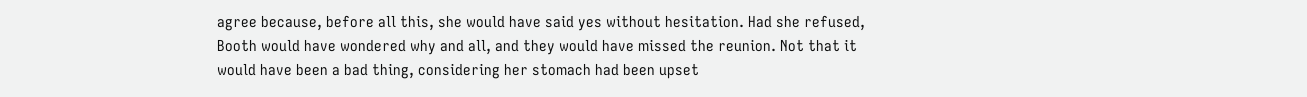agree because, before all this, she would have said yes without hesitation. Had she refused, Booth would have wondered why and all, and they would have missed the reunion. Not that it would have been a bad thing, considering her stomach had been upset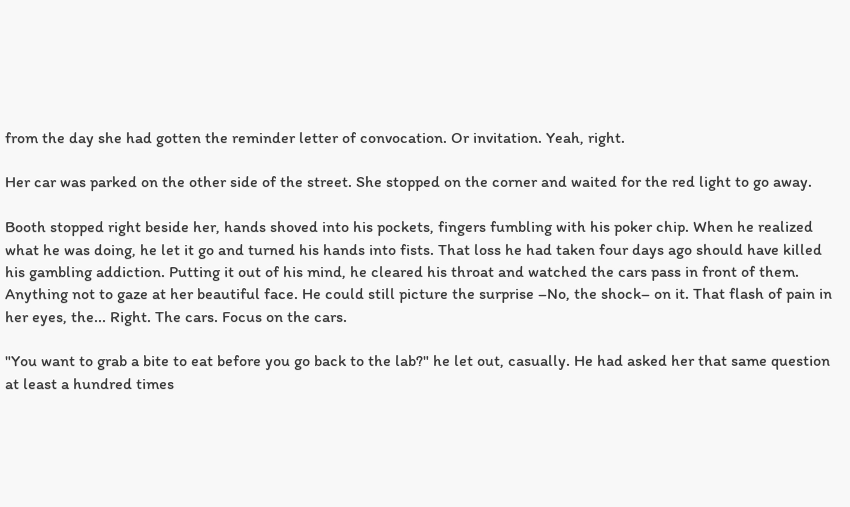from the day she had gotten the reminder letter of convocation. Or invitation. Yeah, right.

Her car was parked on the other side of the street. She stopped on the corner and waited for the red light to go away.

Booth stopped right beside her, hands shoved into his pockets, fingers fumbling with his poker chip. When he realized what he was doing, he let it go and turned his hands into fists. That loss he had taken four days ago should have killed his gambling addiction. Putting it out of his mind, he cleared his throat and watched the cars pass in front of them. Anything not to gaze at her beautiful face. He could still picture the surprise –No, the shock– on it. That flash of pain in her eyes, the... Right. The cars. Focus on the cars.

"You want to grab a bite to eat before you go back to the lab?" he let out, casually. He had asked her that same question at least a hundred times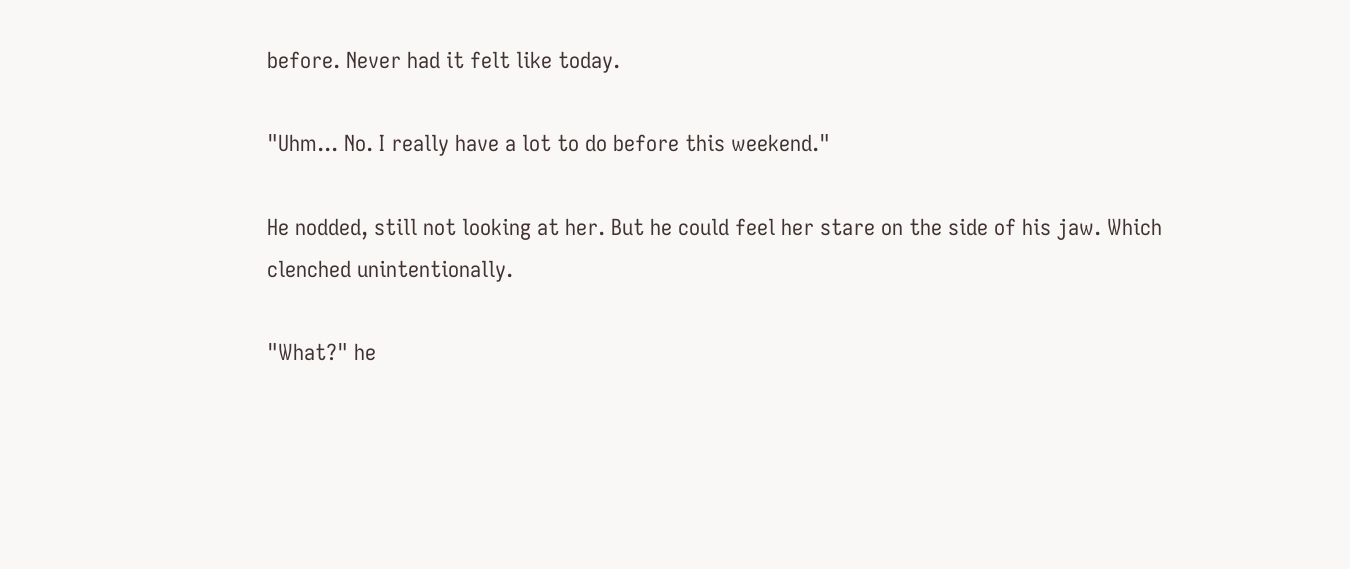before. Never had it felt like today.

"Uhm... No. I really have a lot to do before this weekend."

He nodded, still not looking at her. But he could feel her stare on the side of his jaw. Which clenched unintentionally.

"What?" he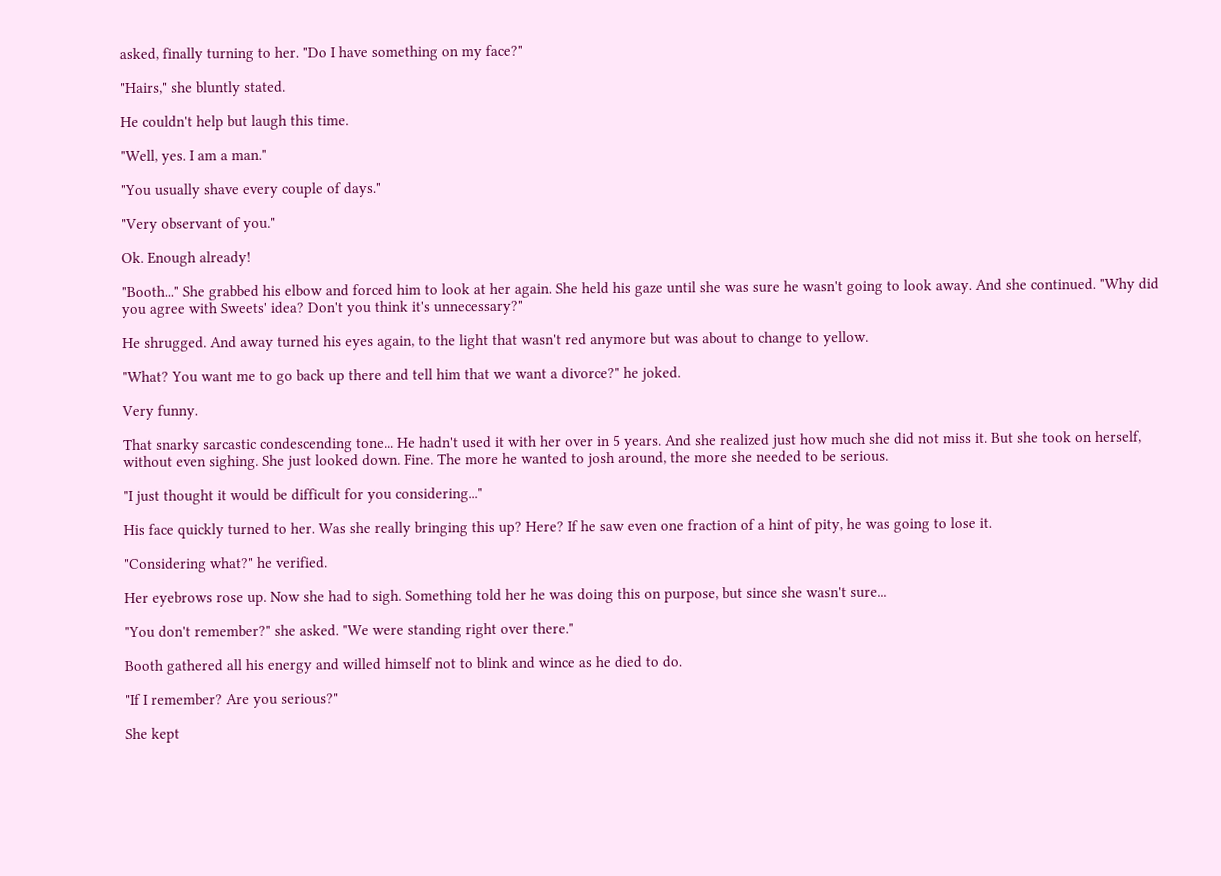asked, finally turning to her. "Do I have something on my face?"

"Hairs," she bluntly stated.

He couldn't help but laugh this time.

"Well, yes. I am a man."

"You usually shave every couple of days."

"Very observant of you."

Ok. Enough already!

"Booth..." She grabbed his elbow and forced him to look at her again. She held his gaze until she was sure he wasn't going to look away. And she continued. "Why did you agree with Sweets' idea? Don't you think it's unnecessary?"

He shrugged. And away turned his eyes again, to the light that wasn't red anymore but was about to change to yellow.

"What? You want me to go back up there and tell him that we want a divorce?" he joked.

Very funny.

That snarky sarcastic condescending tone... He hadn't used it with her over in 5 years. And she realized just how much she did not miss it. But she took on herself, without even sighing. She just looked down. Fine. The more he wanted to josh around, the more she needed to be serious.

"I just thought it would be difficult for you considering..."

His face quickly turned to her. Was she really bringing this up? Here? If he saw even one fraction of a hint of pity, he was going to lose it.

"Considering what?" he verified.

Her eyebrows rose up. Now she had to sigh. Something told her he was doing this on purpose, but since she wasn't sure...

"You don't remember?" she asked. "We were standing right over there."

Booth gathered all his energy and willed himself not to blink and wince as he died to do.

"If I remember? Are you serious?"

She kept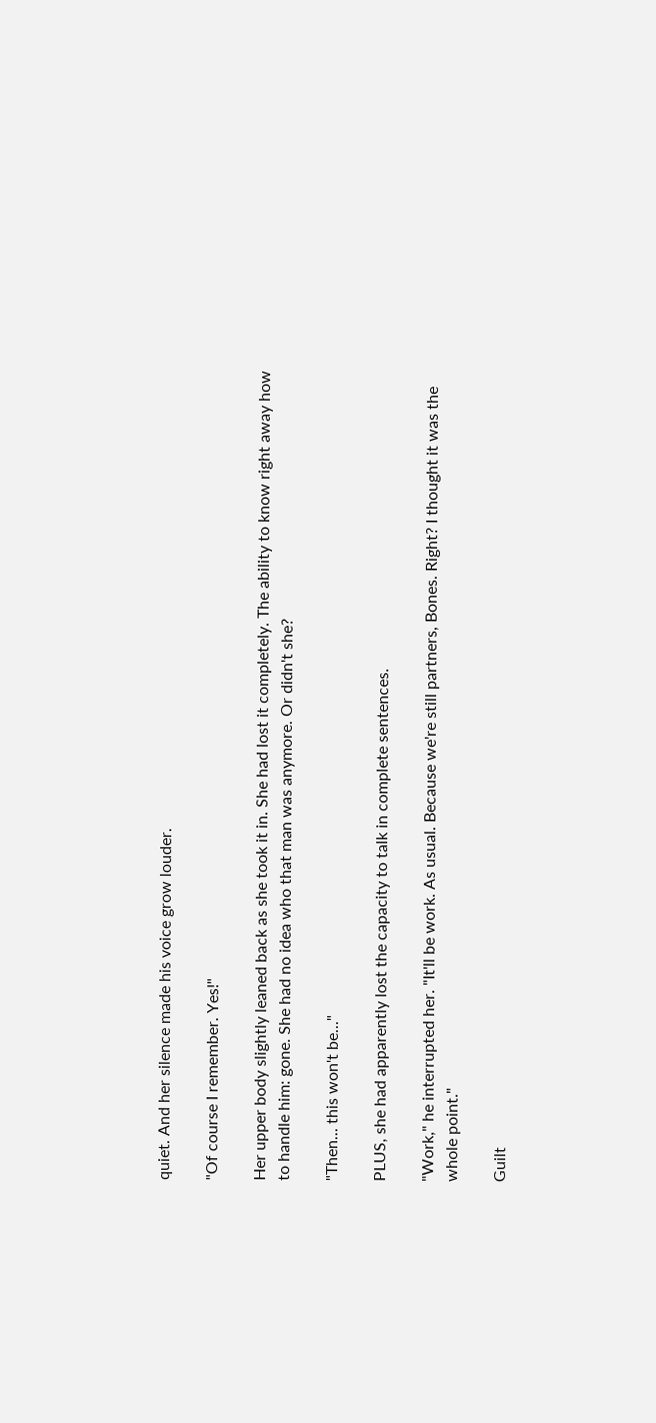quiet. And her silence made his voice grow louder.

"Of course I remember. Yes!"

Her upper body slightly leaned back as she took it in. She had lost it completely. The ability to know right away how to handle him: gone. She had no idea who that man was anymore. Or didn't she?

"Then... this won't be..."

PLUS, she had apparently lost the capacity to talk in complete sentences.

"Work," he interrupted her. "It'll be work. As usual. Because we're still partners, Bones. Right? I thought it was the whole point."

Guilt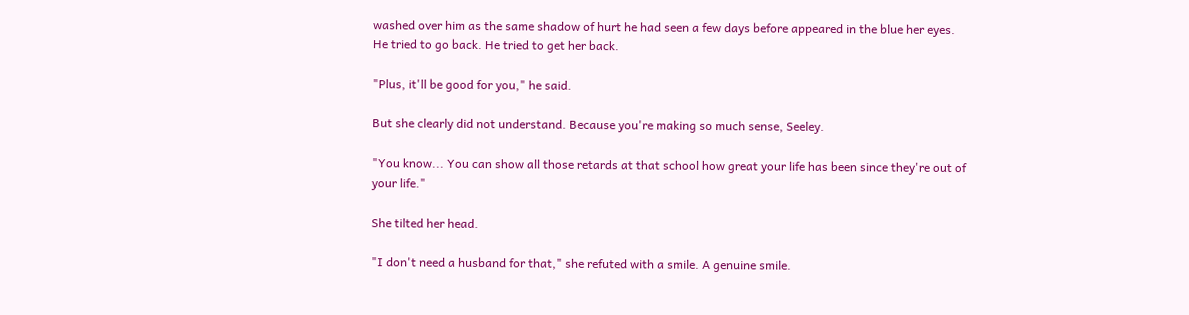washed over him as the same shadow of hurt he had seen a few days before appeared in the blue her eyes. He tried to go back. He tried to get her back.

"Plus, it'll be good for you," he said.

But she clearly did not understand. Because you're making so much sense, Seeley.

"You know... You can show all those retards at that school how great your life has been since they're out of your life."

She tilted her head.

"I don't need a husband for that," she refuted with a smile. A genuine smile.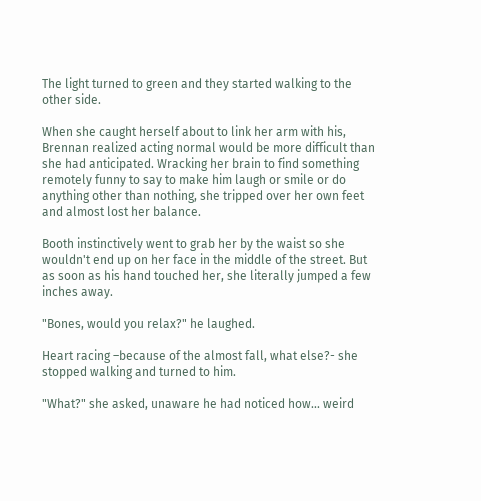The light turned to green and they started walking to the other side.

When she caught herself about to link her arm with his, Brennan realized acting normal would be more difficult than she had anticipated. Wracking her brain to find something remotely funny to say to make him laugh or smile or do anything other than nothing, she tripped over her own feet and almost lost her balance.

Booth instinctively went to grab her by the waist so she wouldn't end up on her face in the middle of the street. But as soon as his hand touched her, she literally jumped a few inches away.

"Bones, would you relax?" he laughed.

Heart racing –because of the almost fall, what else?- she stopped walking and turned to him.

"What?" she asked, unaware he had noticed how... weird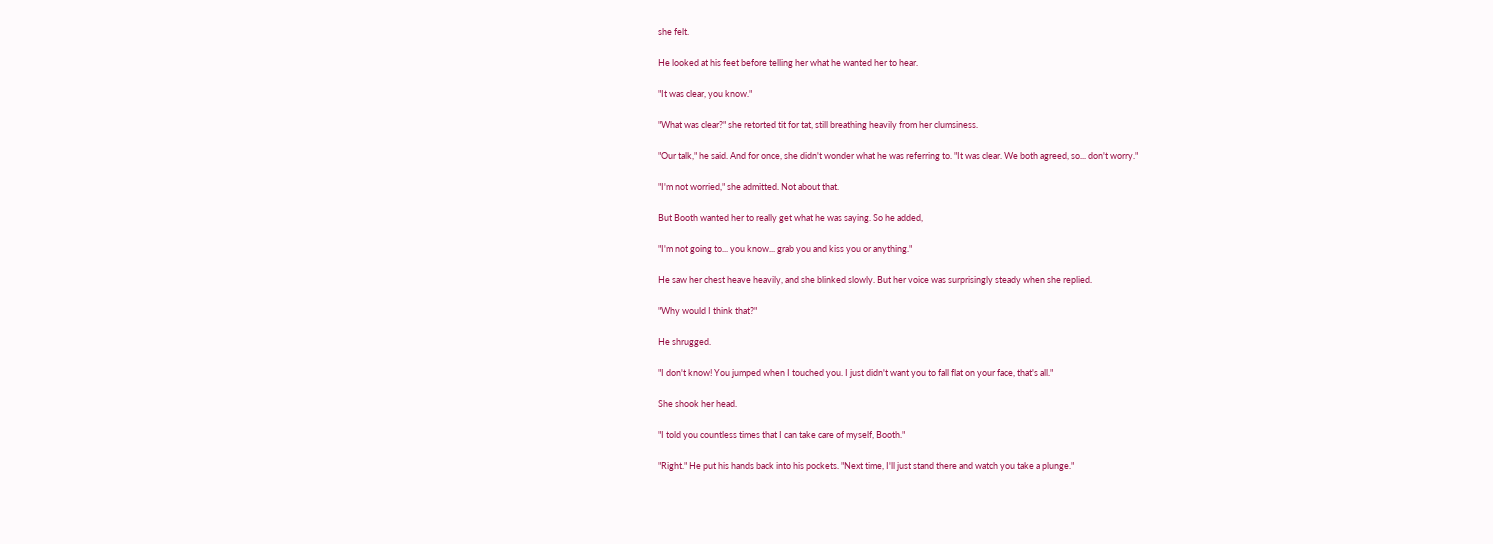she felt.

He looked at his feet before telling her what he wanted her to hear.

"It was clear, you know."

"What was clear?" she retorted tit for tat, still breathing heavily from her clumsiness.

"Our talk," he said. And for once, she didn't wonder what he was referring to. "It was clear. We both agreed, so... don't worry."

"I'm not worried," she admitted. Not about that.

But Booth wanted her to really get what he was saying. So he added,

"I'm not going to... you know... grab you and kiss you or anything."

He saw her chest heave heavily, and she blinked slowly. But her voice was surprisingly steady when she replied.

"Why would I think that?"

He shrugged.

"I don't know! You jumped when I touched you. I just didn't want you to fall flat on your face, that's all."

She shook her head.

"I told you countless times that I can take care of myself, Booth."

"Right." He put his hands back into his pockets. "Next time, I'll just stand there and watch you take a plunge."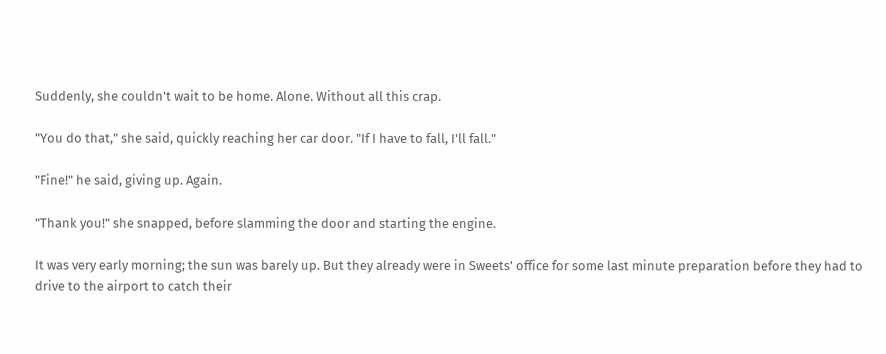Suddenly, she couldn't wait to be home. Alone. Without all this crap.

"You do that," she said, quickly reaching her car door. "If I have to fall, I'll fall."

"Fine!" he said, giving up. Again.

"Thank you!" she snapped, before slamming the door and starting the engine.

It was very early morning; the sun was barely up. But they already were in Sweets' office for some last minute preparation before they had to drive to the airport to catch their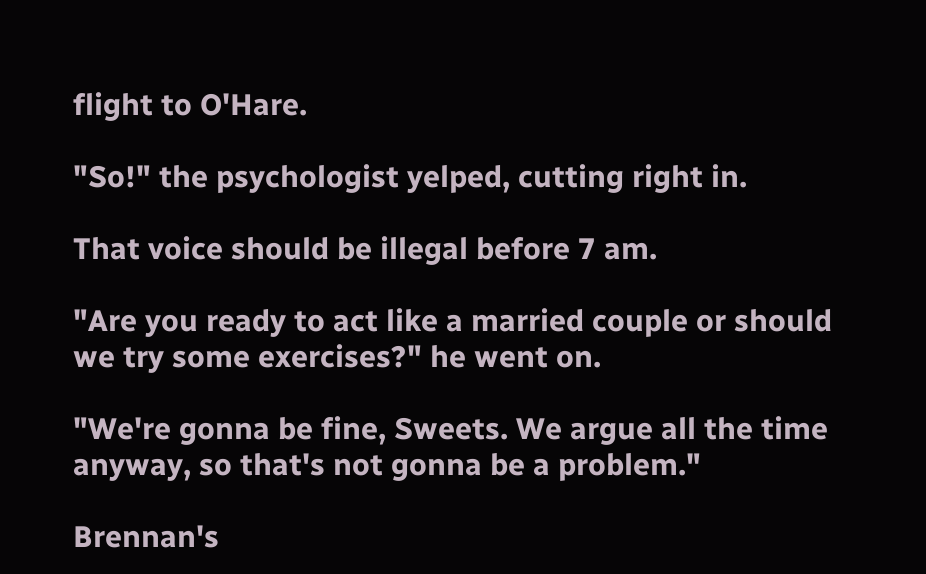flight to O'Hare.

"So!" the psychologist yelped, cutting right in.

That voice should be illegal before 7 am.

"Are you ready to act like a married couple or should we try some exercises?" he went on.

"We're gonna be fine, Sweets. We argue all the time anyway, so that's not gonna be a problem."

Brennan's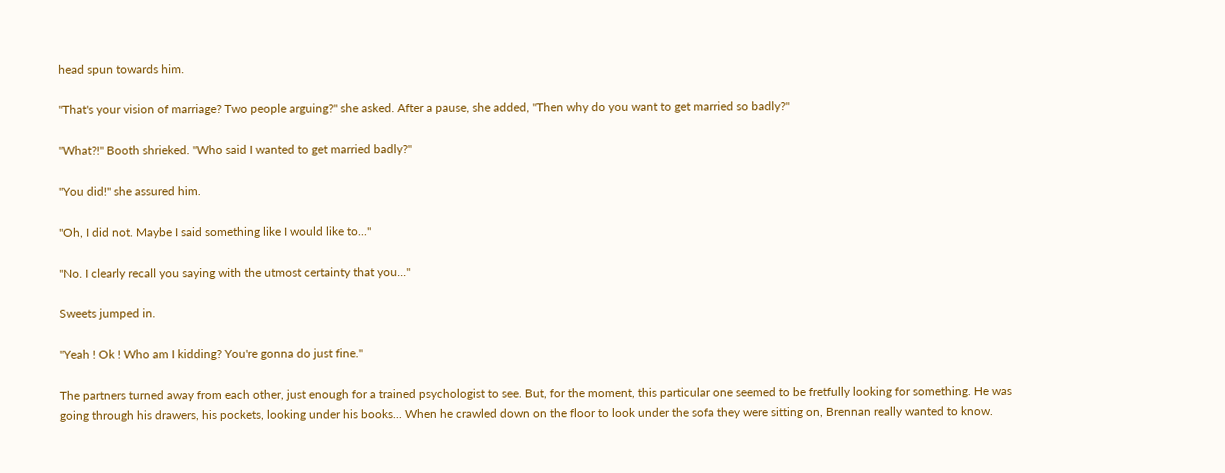head spun towards him.

"That's your vision of marriage? Two people arguing?" she asked. After a pause, she added, "Then why do you want to get married so badly?"

"What?!" Booth shrieked. "Who said I wanted to get married badly?"

"You did!" she assured him.

"Oh, I did not. Maybe I said something like I would like to..."

"No. I clearly recall you saying with the utmost certainty that you..."

Sweets jumped in.

"Yeah ! Ok ! Who am I kidding? You're gonna do just fine."

The partners turned away from each other, just enough for a trained psychologist to see. But, for the moment, this particular one seemed to be fretfully looking for something. He was going through his drawers, his pockets, looking under his books... When he crawled down on the floor to look under the sofa they were sitting on, Brennan really wanted to know.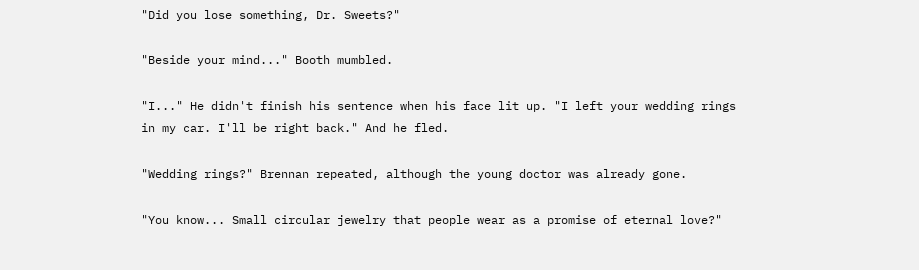"Did you lose something, Dr. Sweets?"

"Beside your mind..." Booth mumbled.

"I..." He didn't finish his sentence when his face lit up. "I left your wedding rings in my car. I'll be right back." And he fled.

"Wedding rings?" Brennan repeated, although the young doctor was already gone.

"You know... Small circular jewelry that people wear as a promise of eternal love?"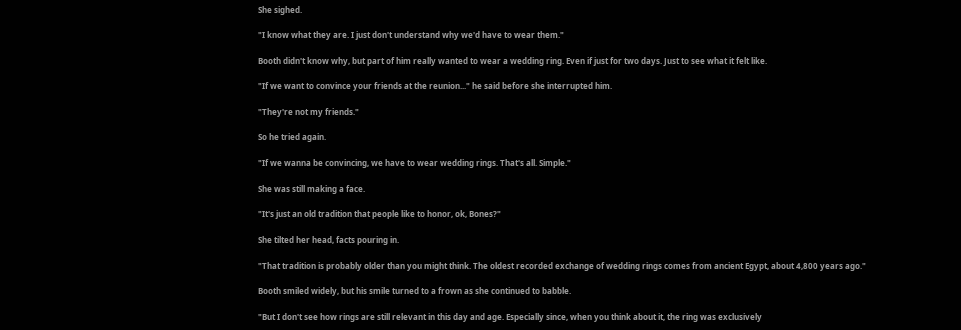She sighed.

"I know what they are. I just don't understand why we'd have to wear them."

Booth didn't know why, but part of him really wanted to wear a wedding ring. Even if just for two days. Just to see what it felt like.

"If we want to convince your friends at the reunion..." he said before she interrupted him.

"They're not my friends."

So he tried again.

"If we wanna be convincing, we have to wear wedding rings. That's all. Simple."

She was still making a face.

"It's just an old tradition that people like to honor, ok, Bones?"

She tilted her head, facts pouring in.

"That tradition is probably older than you might think. The oldest recorded exchange of wedding rings comes from ancient Egypt, about 4,800 years ago."

Booth smiled widely, but his smile turned to a frown as she continued to babble.

"But I don't see how rings are still relevant in this day and age. Especially since, when you think about it, the ring was exclusively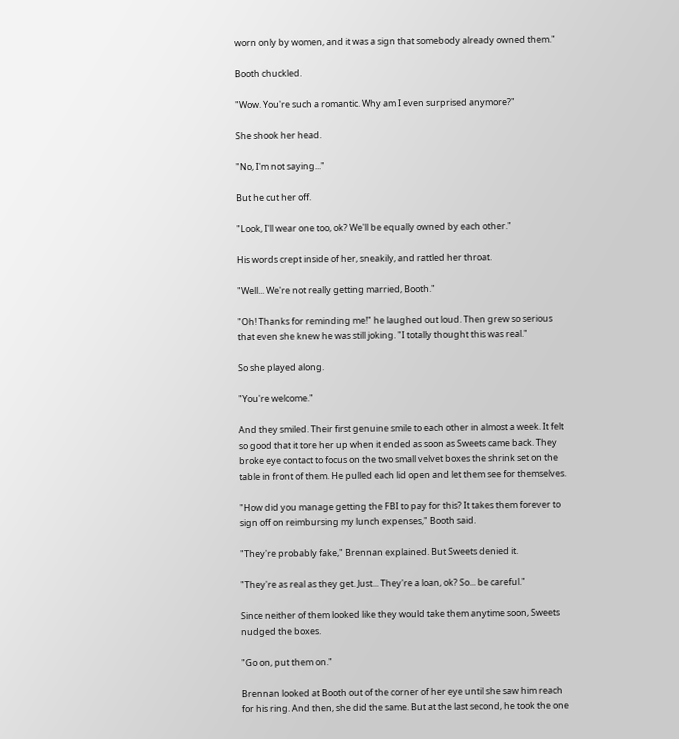worn only by women, and it was a sign that somebody already owned them."

Booth chuckled.

"Wow. You're such a romantic. Why am I even surprised anymore?"

She shook her head.

"No, I'm not saying..."

But he cut her off.

"Look, I'll wear one too, ok? We'll be equally owned by each other."

His words crept inside of her, sneakily, and rattled her throat.

"Well... We're not really getting married, Booth."

"Oh! Thanks for reminding me!" he laughed out loud. Then grew so serious that even she knew he was still joking. "I totally thought this was real."

So she played along.

"You're welcome."

And they smiled. Their first genuine smile to each other in almost a week. It felt so good that it tore her up when it ended as soon as Sweets came back. They broke eye contact to focus on the two small velvet boxes the shrink set on the table in front of them. He pulled each lid open and let them see for themselves.

"How did you manage getting the FBI to pay for this? It takes them forever to sign off on reimbursing my lunch expenses," Booth said.

"They're probably fake," Brennan explained. But Sweets denied it.

"They're as real as they get. Just... They're a loan, ok? So... be careful."

Since neither of them looked like they would take them anytime soon, Sweets nudged the boxes.

"Go on, put them on."

Brennan looked at Booth out of the corner of her eye until she saw him reach for his ring. And then, she did the same. But at the last second, he took the one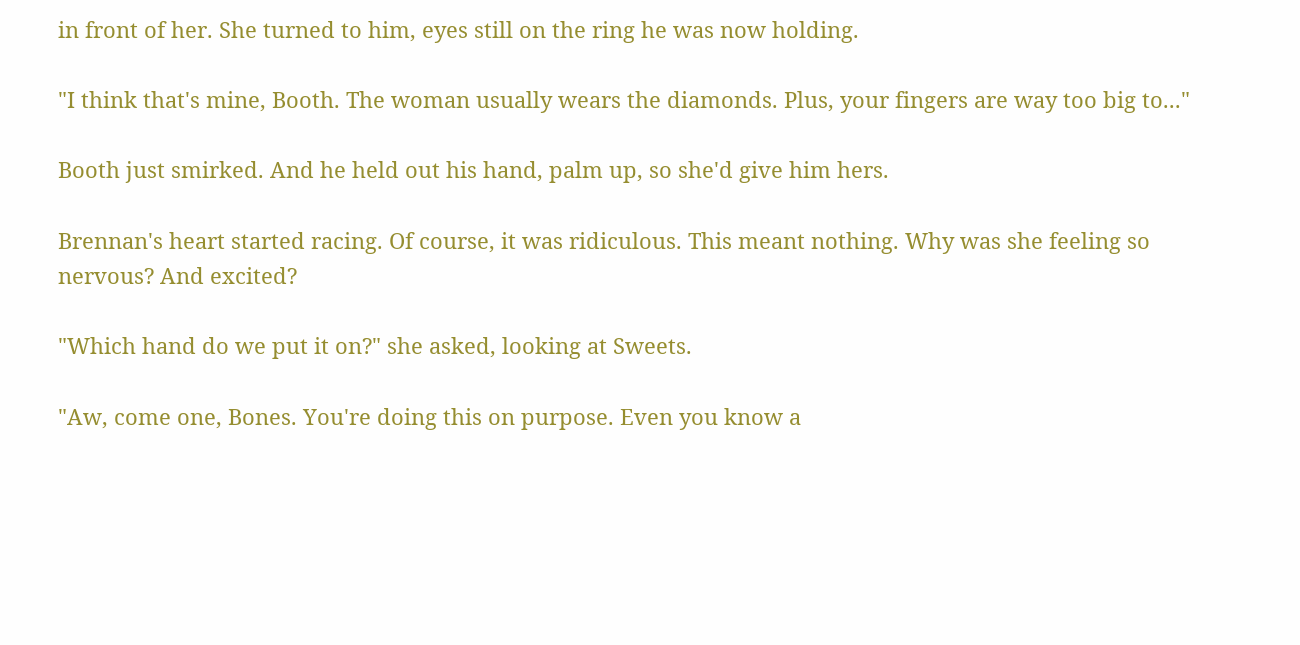in front of her. She turned to him, eyes still on the ring he was now holding.

"I think that's mine, Booth. The woman usually wears the diamonds. Plus, your fingers are way too big to..."

Booth just smirked. And he held out his hand, palm up, so she'd give him hers.

Brennan's heart started racing. Of course, it was ridiculous. This meant nothing. Why was she feeling so nervous? And excited?

"Which hand do we put it on?" she asked, looking at Sweets.

"Aw, come one, Bones. You're doing this on purpose. Even you know a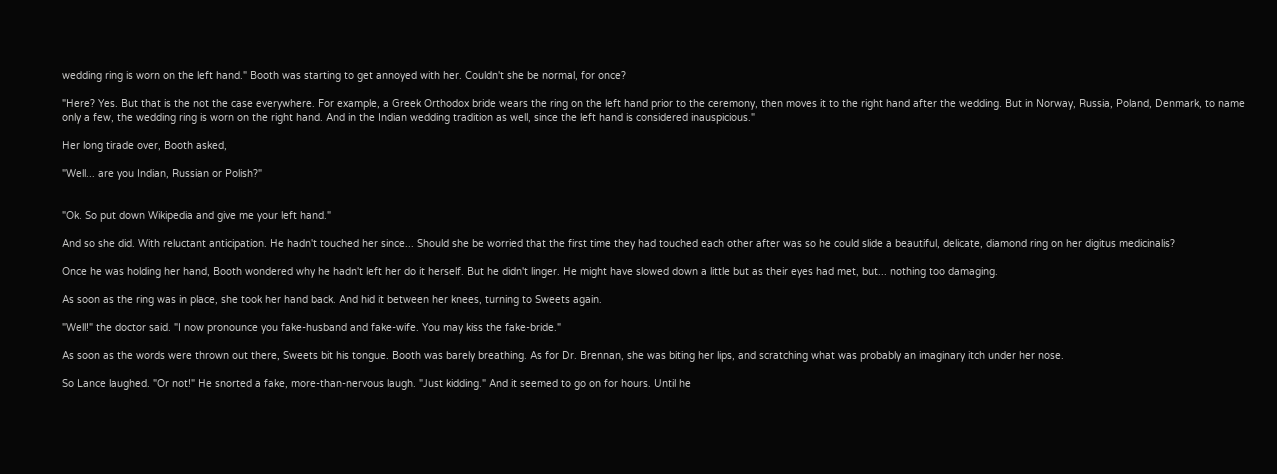wedding ring is worn on the left hand." Booth was starting to get annoyed with her. Couldn't she be normal, for once?

"Here? Yes. But that is the not the case everywhere. For example, a Greek Orthodox bride wears the ring on the left hand prior to the ceremony, then moves it to the right hand after the wedding. But in Norway, Russia, Poland, Denmark, to name only a few, the wedding ring is worn on the right hand. And in the Indian wedding tradition as well, since the left hand is considered inauspicious."

Her long tirade over, Booth asked,

"Well... are you Indian, Russian or Polish?"


"Ok. So put down Wikipedia and give me your left hand."

And so she did. With reluctant anticipation. He hadn't touched her since... Should she be worried that the first time they had touched each other after was so he could slide a beautiful, delicate, diamond ring on her digitus medicinalis?

Once he was holding her hand, Booth wondered why he hadn't left her do it herself. But he didn't linger. He might have slowed down a little but as their eyes had met, but... nothing too damaging.

As soon as the ring was in place, she took her hand back. And hid it between her knees, turning to Sweets again.

"Well!" the doctor said. "I now pronounce you fake-husband and fake-wife. You may kiss the fake-bride."

As soon as the words were thrown out there, Sweets bit his tongue. Booth was barely breathing. As for Dr. Brennan, she was biting her lips, and scratching what was probably an imaginary itch under her nose.

So Lance laughed. "Or not!" He snorted a fake, more-than-nervous laugh. "Just kidding." And it seemed to go on for hours. Until he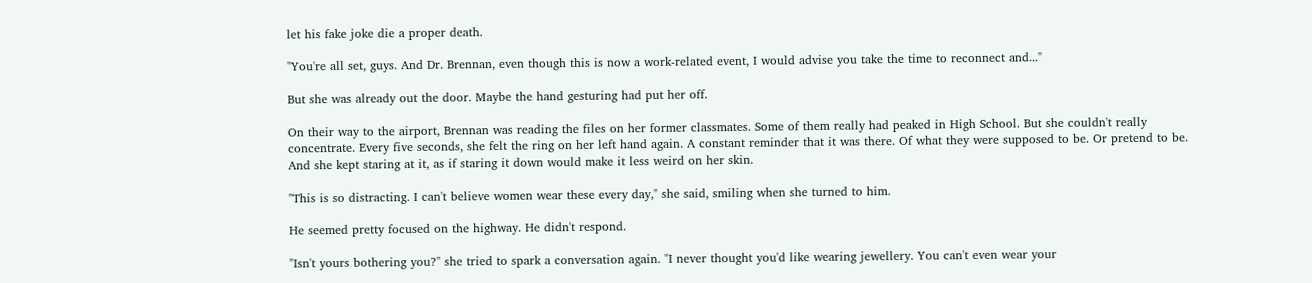let his fake joke die a proper death.

"You're all set, guys. And Dr. Brennan, even though this is now a work-related event, I would advise you take the time to reconnect and..."

But she was already out the door. Maybe the hand gesturing had put her off.

On their way to the airport, Brennan was reading the files on her former classmates. Some of them really had peaked in High School. But she couldn't really concentrate. Every five seconds, she felt the ring on her left hand again. A constant reminder that it was there. Of what they were supposed to be. Or pretend to be. And she kept staring at it, as if staring it down would make it less weird on her skin.

"This is so distracting. I can't believe women wear these every day," she said, smiling when she turned to him.

He seemed pretty focused on the highway. He didn't respond.

"Isn't yours bothering you?" she tried to spark a conversation again. "I never thought you'd like wearing jewellery. You can't even wear your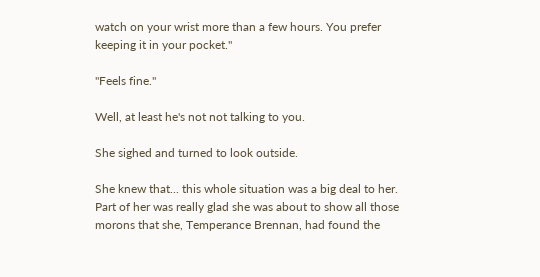watch on your wrist more than a few hours. You prefer keeping it in your pocket."

"Feels fine."

Well, at least he's not not talking to you.

She sighed and turned to look outside.

She knew that... this whole situation was a big deal to her. Part of her was really glad she was about to show all those morons that she, Temperance Brennan, had found the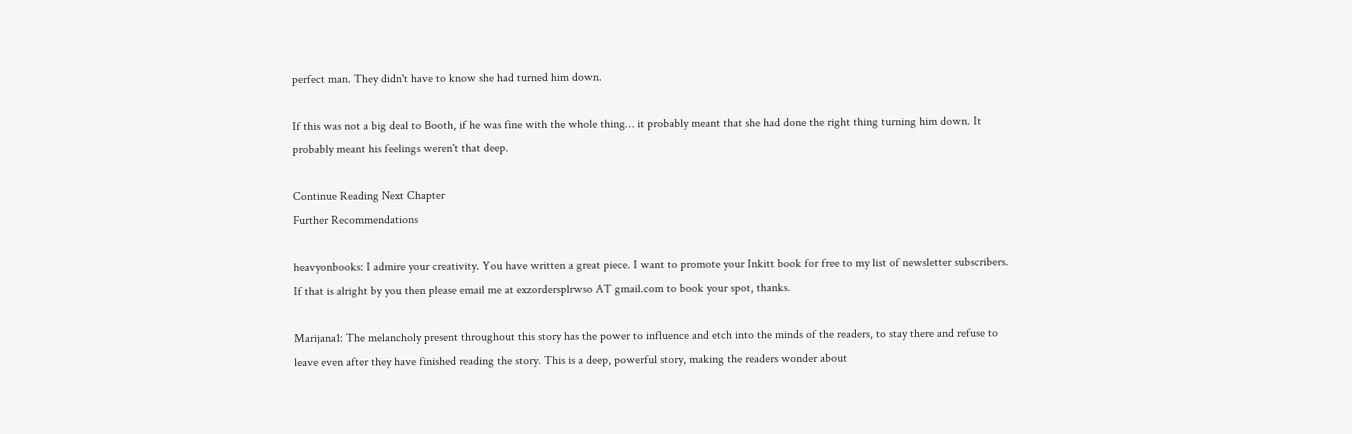perfect man. They didn't have to know she had turned him down.

If this was not a big deal to Booth, if he was fine with the whole thing… it probably meant that she had done the right thing turning him down. It probably meant his feelings weren't that deep.

Continue Reading Next Chapter
Further Recommendations

heavyonbooks: I admire your creativity. You have written a great piece. I want to promote your Inkitt book for free to my list of newsletter subscribers. If that is alright by you then please email me at exzordersplrwso AT gmail.com to book your spot, thanks.

Marijana1: The melancholy present throughout this story has the power to influence and etch into the minds of the readers, to stay there and refuse to leave even after they have finished reading the story. This is a deep, powerful story, making the readers wonder about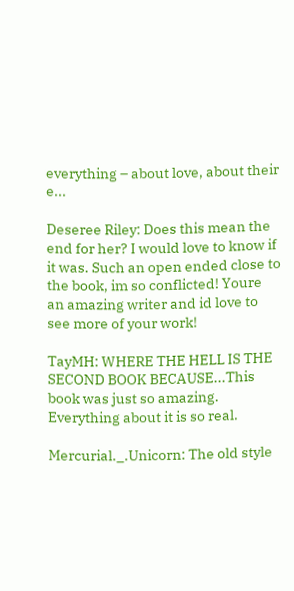everything – about love, about their e...

Deseree Riley: Does this mean the end for her? I would love to know if it was. Such an open ended close to the book, im so conflicted! Youre an amazing writer and id love to see more of your work!

TayMH: WHERE THE HELL IS THE SECOND BOOK BECAUSE...This book was just so amazing. Everything about it is so real.

Mercurial._.Unicorn: The old style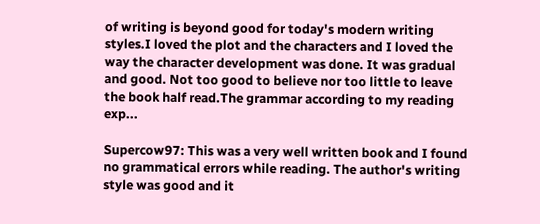of writing is beyond good for today's modern writing styles.I loved the plot and the characters and I loved the way the character development was done. It was gradual and good. Not too good to believe nor too little to leave the book half read.The grammar according to my reading exp...

Supercow97: This was a very well written book and I found no grammatical errors while reading. The author's writing style was good and it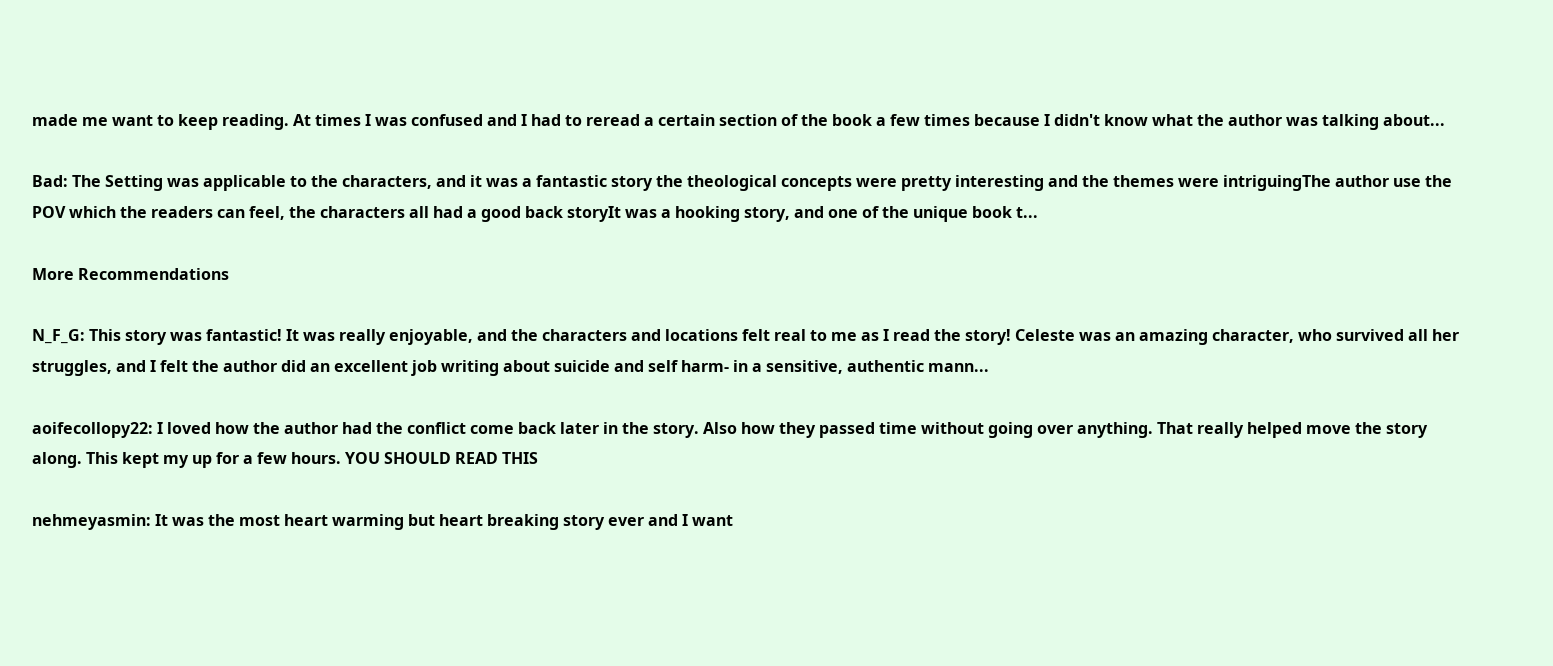made me want to keep reading. At times I was confused and I had to reread a certain section of the book a few times because I didn't know what the author was talking about...

Bad: The Setting was applicable to the characters, and it was a fantastic story the theological concepts were pretty interesting and the themes were intriguingThe author use the POV which the readers can feel, the characters all had a good back storyIt was a hooking story, and one of the unique book t...

More Recommendations

N_F_G: This story was fantastic! It was really enjoyable, and the characters and locations felt real to me as I read the story! Celeste was an amazing character, who survived all her struggles, and I felt the author did an excellent job writing about suicide and self harm- in a sensitive, authentic mann...

aoifecollopy22: I loved how the author had the conflict come back later in the story. Also how they passed time without going over anything. That really helped move the story along. This kept my up for a few hours. YOU SHOULD READ THIS

nehmeyasmin: It was the most heart warming but heart breaking story ever and I want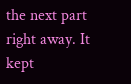the next part right away. It kept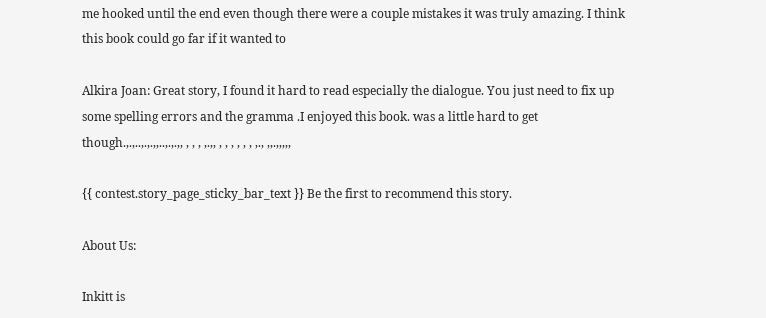me hooked until the end even though there were a couple mistakes it was truly amazing. I think this book could go far if it wanted to

Alkira Joan: Great story, I found it hard to read especially the dialogue. You just need to fix up some spelling errors and the gramma .I enjoyed this book. was a little hard to get though.,.,..,.,.,,..,.,.,, , , , ,.,, , , , , , , ,., ,,.,,,,,

{{ contest.story_page_sticky_bar_text }} Be the first to recommend this story.

About Us:

Inkitt is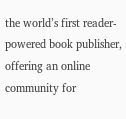the world’s first reader-powered book publisher, offering an online community for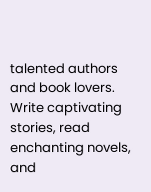talented authors and book lovers. Write captivating stories, read enchanting novels, and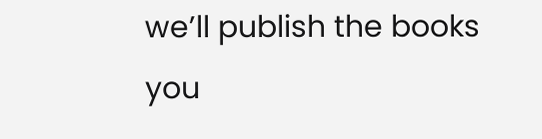we’ll publish the books you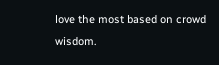love the most based on crowd wisdom.